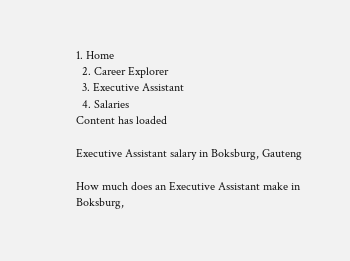1. Home
  2. Career Explorer
  3. Executive Assistant
  4. Salaries
Content has loaded

Executive Assistant salary in Boksburg, Gauteng

How much does an Executive Assistant make in Boksburg,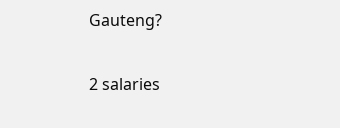Gauteng?

2 salaries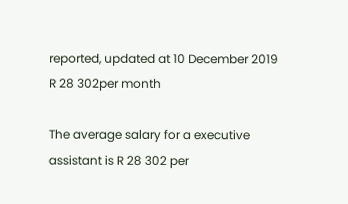reported, updated at 10 December 2019
R 28 302per month

The average salary for a executive assistant is R 28 302 per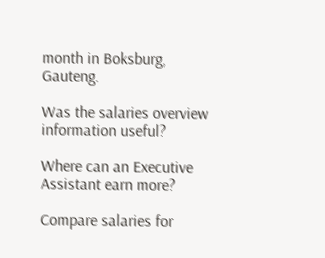month in Boksburg, Gauteng.

Was the salaries overview information useful?

Where can an Executive Assistant earn more?

Compare salaries for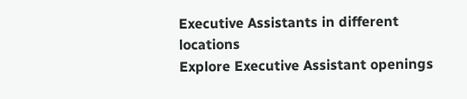Executive Assistants in different locations
Explore Executive Assistant openings